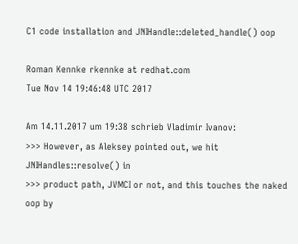C1 code installation and JNIHandle::deleted_handle() oop

Roman Kennke rkennke at redhat.com
Tue Nov 14 19:46:48 UTC 2017

Am 14.11.2017 um 19:38 schrieb Vladimir Ivanov:
>>> However, as Aleksey pointed out, we hit JNIHandles::resolve() in
>>> product path, JVMCI or not, and this touches the naked oop by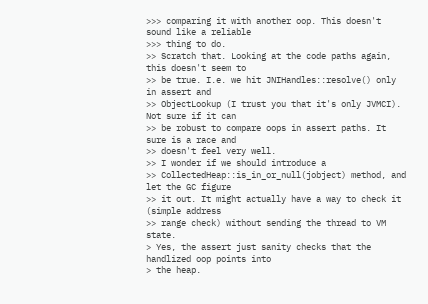>>> comparing it with another oop. This doesn't sound like a reliable
>>> thing to do.
>> Scratch that. Looking at the code paths again, this doesn't seem to
>> be true. I.e. we hit JNIHandles::resolve() only in assert and
>> ObjectLookup (I trust you that it's only JVMCI). Not sure if it can
>> be robust to compare oops in assert paths. It sure is a race and
>> doesn't feel very well.
>> I wonder if we should introduce a
>> CollectedHeap::is_in_or_null(jobject) method, and let the GC figure
>> it out. It might actually have a way to check it (simple address
>> range check) without sending the thread to VM state.
> Yes, the assert just sanity checks that the handlized oop points into
> the heap.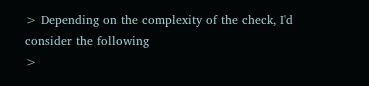> Depending on the complexity of the check, I'd consider the following
>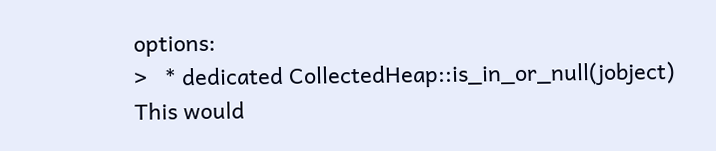options:
>   * dedicated CollectedHeap::is_in_or_null(jobject)
This would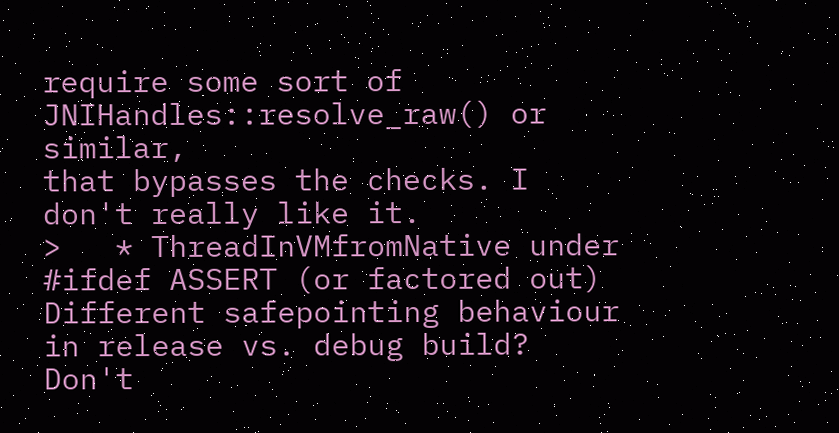require some sort of JNIHandles::resolve_raw() or similar,
that bypasses the checks. I don't really like it.
>   * ThreadInVMfromNative under #ifdef ASSERT (or factored out)
Different safepointing behaviour in release vs. debug build? Don't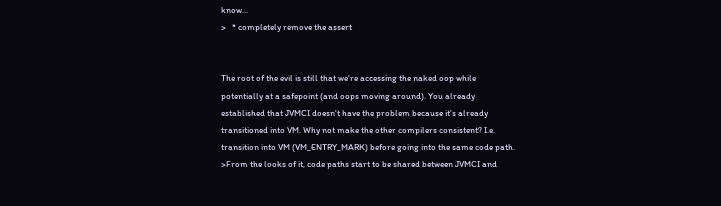know...
>   * completely remove the assert


The root of the evil is still that we're accessing the naked oop while
potentially at a safepoint (and oops moving around). You already
established that JVMCI doesn't have the problem because it's already
transitioned into VM. Why not make the other compilers consistent? I.e.
transition into VM (VM_ENTRY_MARK) before going into the same code path.
>From the looks of it, code paths start to be shared between JVMCI and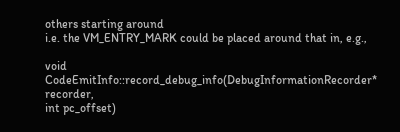others starting around
i.e. the VM_ENTRY_MARK could be placed around that in, e.g.,

void CodeEmitInfo::record_debug_info(DebugInformationRecorder* recorder,
int pc_offset)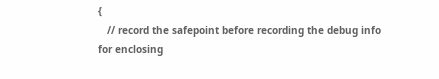{
   // record the safepoint before recording the debug info for enclosing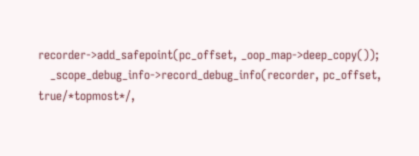recorder->add_safepoint(pc_offset, _oop_map->deep_copy());
   _scope_debug_info->record_debug_info(recorder, pc_offset,
true/*topmost*/,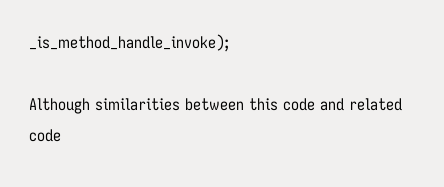_is_method_handle_invoke);

Although similarities between this code and related code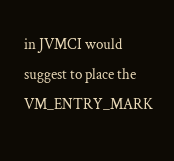in JVMCI would
suggest to place the VM_ENTRY_MARK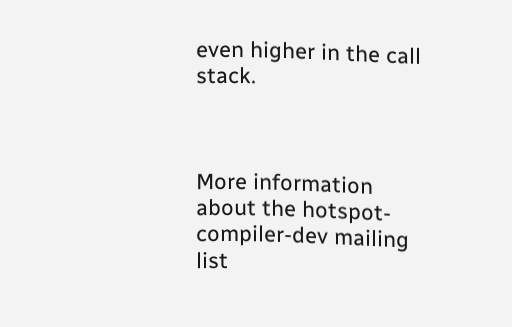even higher in the call stack.



More information about the hotspot-compiler-dev mailing list